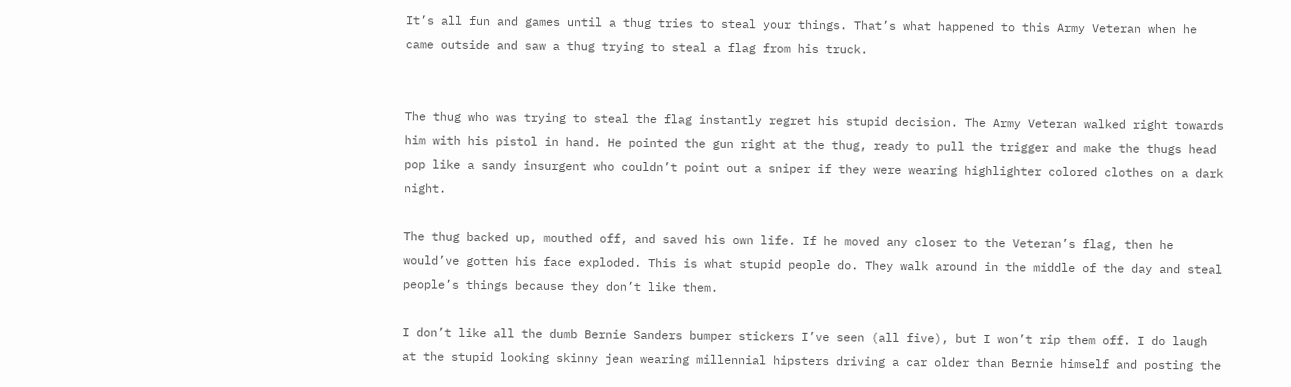It’s all fun and games until a thug tries to steal your things. That’s what happened to this Army Veteran when he came outside and saw a thug trying to steal a flag from his truck.


The thug who was trying to steal the flag instantly regret his stupid decision. The Army Veteran walked right towards him with his pistol in hand. He pointed the gun right at the thug, ready to pull the trigger and make the thugs head pop like a sandy insurgent who couldn’t point out a sniper if they were wearing highlighter colored clothes on a dark night.

The thug backed up, mouthed off, and saved his own life. If he moved any closer to the Veteran’s flag, then he would’ve gotten his face exploded. This is what stupid people do. They walk around in the middle of the day and steal people’s things because they don’t like them.

I don’t like all the dumb Bernie Sanders bumper stickers I’ve seen (all five), but I won’t rip them off. I do laugh at the stupid looking skinny jean wearing millennial hipsters driving a car older than Bernie himself and posting the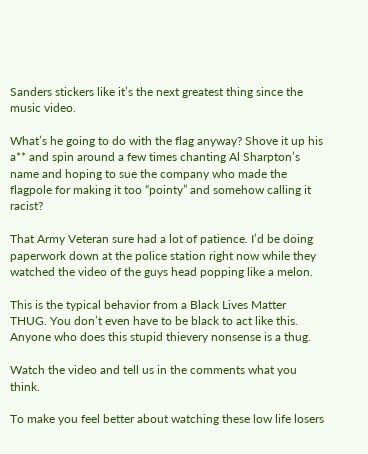Sanders stickers like it’s the next greatest thing since the music video.

What’s he going to do with the flag anyway? Shove it up his a** and spin around a few times chanting Al Sharpton’s name and hoping to sue the company who made the flagpole for making it too “pointy” and somehow calling it racist?

That Army Veteran sure had a lot of patience. I’d be doing paperwork down at the police station right now while they watched the video of the guys head popping like a melon.

This is the typical behavior from a Black Lives Matter THUG. You don’t even have to be black to act like this. Anyone who does this stupid thievery nonsense is a thug.

Watch the video and tell us in the comments what you think.

To make you feel better about watching these low life losers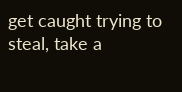get caught trying to steal, take a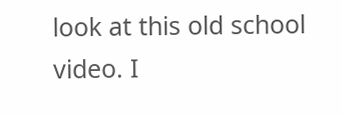look at this old school video. I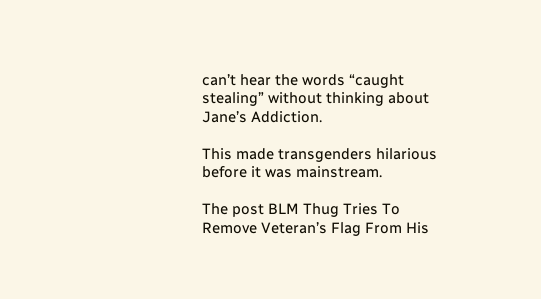can’t hear the words “caught stealing” without thinking about Jane’s Addiction.

This made transgenders hilarious before it was mainstream.

The post BLM Thug Tries To Remove Veteran’s Flag From His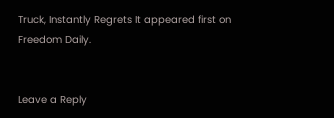Truck, Instantly Regrets It appeared first on Freedom Daily.


Leave a Reply